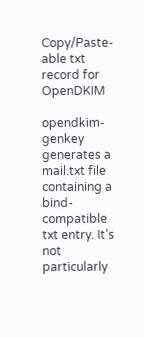Copy/Paste-able txt record for OpenDKIM

opendkim-genkey generates a mail.txt file containing a bind-compatible txt entry. It’s not particularly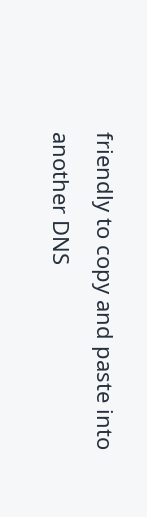friendly to copy and paste into another DNS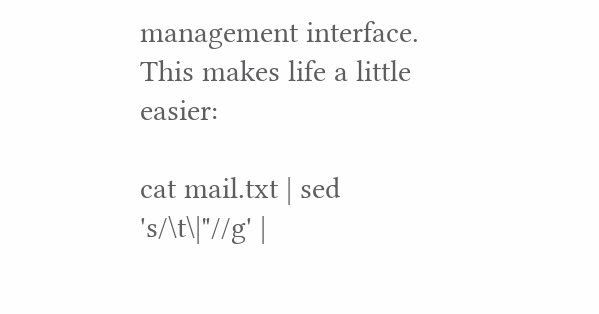management interface. This makes life a little easier:

cat mail.txt | sed 's/\t\|"//g' |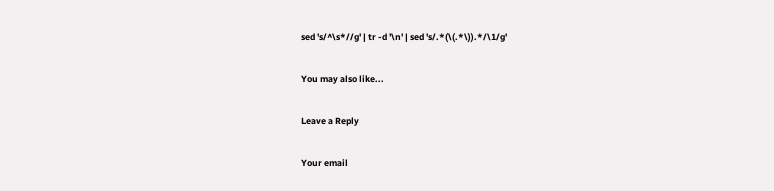sed 's/^\s*//g' | tr -d '\n' | sed 's/.*(\(.*\)).*/\1/g'

You may also like...

Leave a Reply

Your email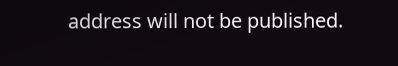address will not be published.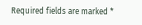Required fields are marked *